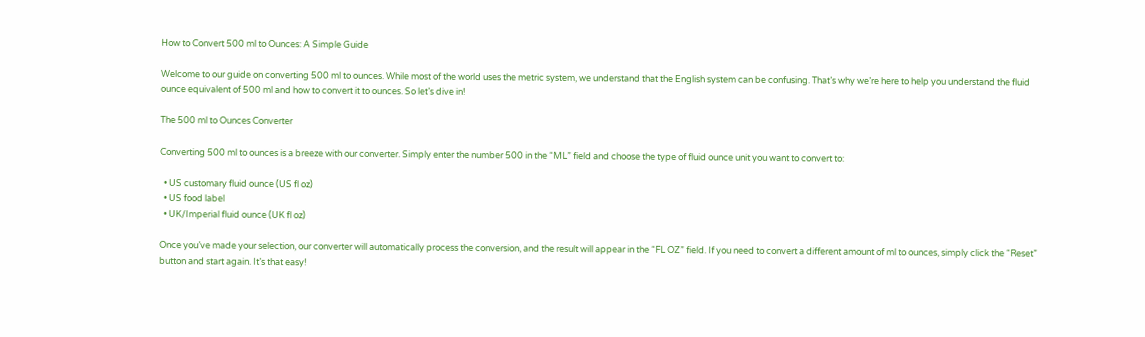How to Convert 500 ml to Ounces: A Simple Guide

Welcome to our guide on converting 500 ml to ounces. While most of the world uses the metric system, we understand that the English system can be confusing. That’s why we’re here to help you understand the fluid ounce equivalent of 500 ml and how to convert it to ounces. So let’s dive in!

The 500 ml to Ounces Converter

Converting 500 ml to ounces is a breeze with our converter. Simply enter the number 500 in the “ML” field and choose the type of fluid ounce unit you want to convert to:

  • US customary fluid ounce (US fl oz)
  • US food label
  • UK/Imperial fluid ounce (UK fl oz)

Once you’ve made your selection, our converter will automatically process the conversion, and the result will appear in the “FL OZ” field. If you need to convert a different amount of ml to ounces, simply click the “Reset” button and start again. It’s that easy!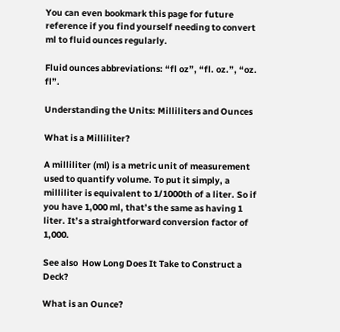You can even bookmark this page for future reference if you find yourself needing to convert ml to fluid ounces regularly.

Fluid ounces abbreviations: “fl oz”, “fl. oz.”, “oz. fl”.

Understanding the Units: Milliliters and Ounces

What is a Milliliter?

A milliliter (ml) is a metric unit of measurement used to quantify volume. To put it simply, a milliliter is equivalent to 1/1000th of a liter. So if you have 1,000 ml, that’s the same as having 1 liter. It’s a straightforward conversion factor of 1,000.

See also  How Long Does It Take to Construct a Deck?

What is an Ounce?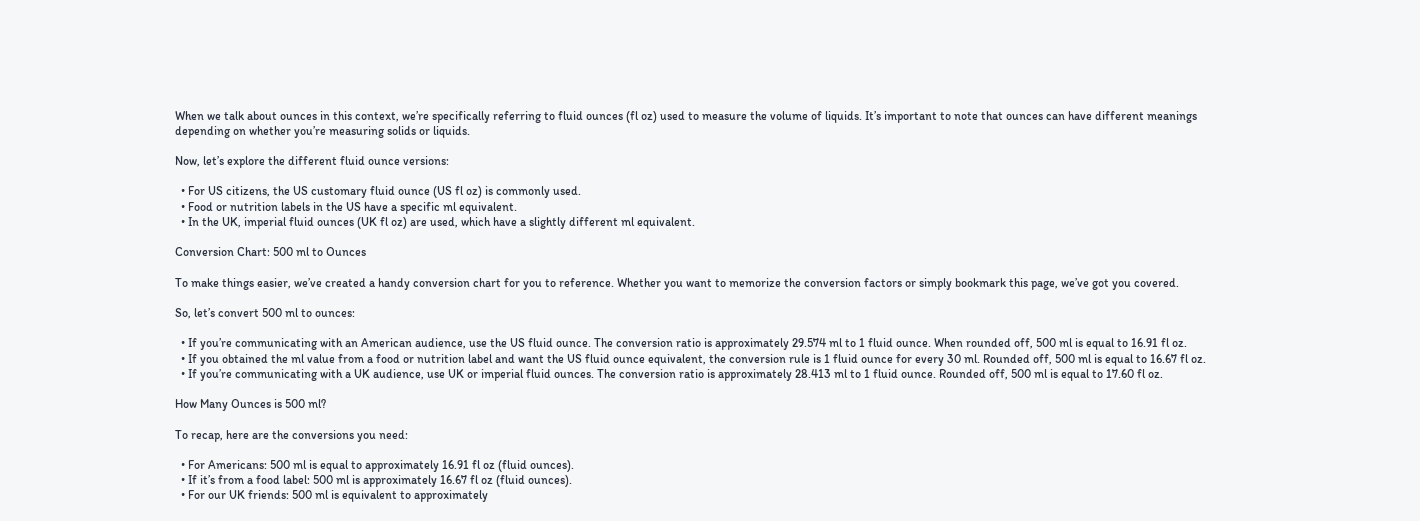When we talk about ounces in this context, we’re specifically referring to fluid ounces (fl oz) used to measure the volume of liquids. It’s important to note that ounces can have different meanings depending on whether you’re measuring solids or liquids.

Now, let’s explore the different fluid ounce versions:

  • For US citizens, the US customary fluid ounce (US fl oz) is commonly used.
  • Food or nutrition labels in the US have a specific ml equivalent.
  • In the UK, imperial fluid ounces (UK fl oz) are used, which have a slightly different ml equivalent.

Conversion Chart: 500 ml to Ounces

To make things easier, we’ve created a handy conversion chart for you to reference. Whether you want to memorize the conversion factors or simply bookmark this page, we’ve got you covered.

So, let’s convert 500 ml to ounces:

  • If you’re communicating with an American audience, use the US fluid ounce. The conversion ratio is approximately 29.574 ml to 1 fluid ounce. When rounded off, 500 ml is equal to 16.91 fl oz.
  • If you obtained the ml value from a food or nutrition label and want the US fluid ounce equivalent, the conversion rule is 1 fluid ounce for every 30 ml. Rounded off, 500 ml is equal to 16.67 fl oz.
  • If you’re communicating with a UK audience, use UK or imperial fluid ounces. The conversion ratio is approximately 28.413 ml to 1 fluid ounce. Rounded off, 500 ml is equal to 17.60 fl oz.

How Many Ounces is 500 ml?

To recap, here are the conversions you need:

  • For Americans: 500 ml is equal to approximately 16.91 fl oz (fluid ounces).
  • If it’s from a food label: 500 ml is approximately 16.67 fl oz (fluid ounces).
  • For our UK friends: 500 ml is equivalent to approximately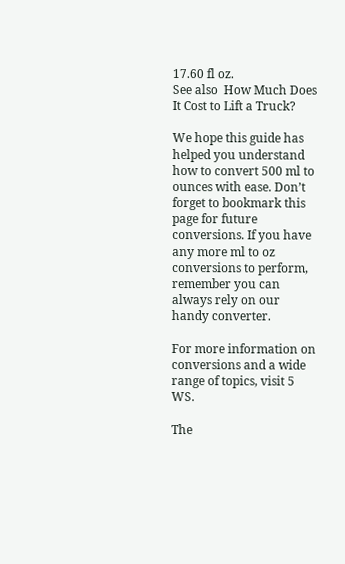17.60 fl oz.
See also  How Much Does It Cost to Lift a Truck?

We hope this guide has helped you understand how to convert 500 ml to ounces with ease. Don’t forget to bookmark this page for future conversions. If you have any more ml to oz conversions to perform, remember you can always rely on our handy converter.

For more information on conversions and a wide range of topics, visit 5 WS.

The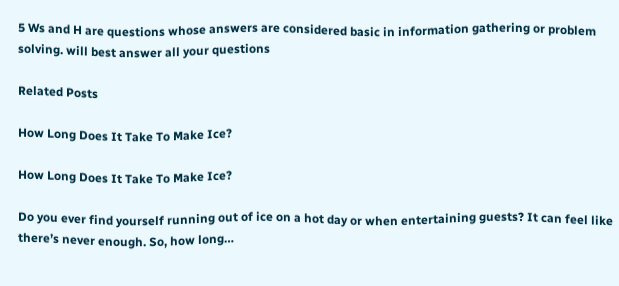5 Ws and H are questions whose answers are considered basic in information gathering or problem solving. will best answer all your questions

Related Posts

How Long Does It Take To Make Ice?

How Long Does It Take To Make Ice?

Do you ever find yourself running out of ice on a hot day or when entertaining guests? It can feel like there’s never enough. So, how long…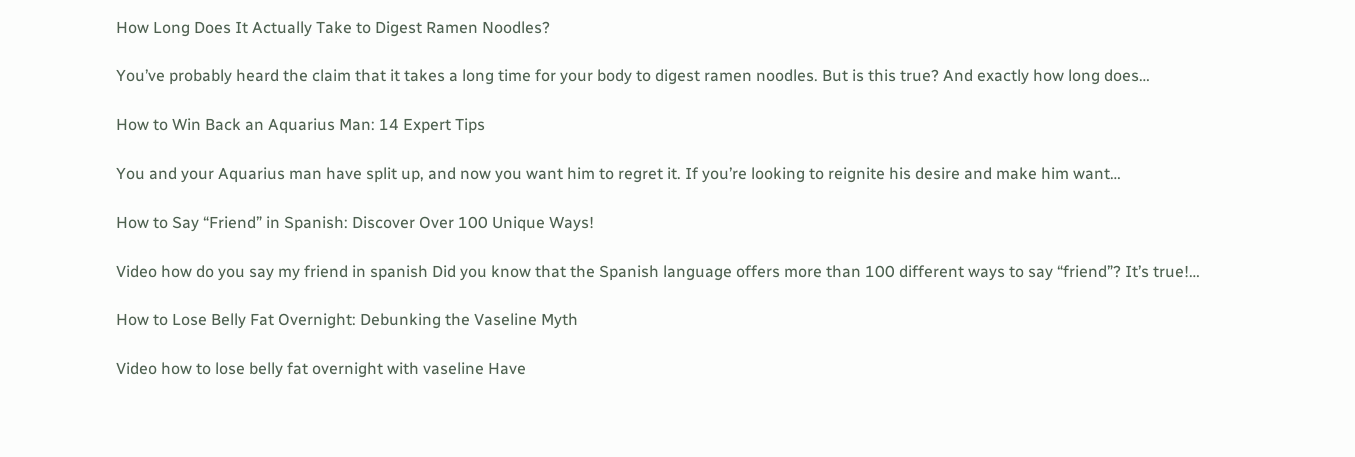How Long Does It Actually Take to Digest Ramen Noodles?

You’ve probably heard the claim that it takes a long time for your body to digest ramen noodles. But is this true? And exactly how long does…

How to Win Back an Aquarius Man: 14 Expert Tips

You and your Aquarius man have split up, and now you want him to regret it. If you’re looking to reignite his desire and make him want…

How to Say “Friend” in Spanish: Discover Over 100 Unique Ways!

Video how do you say my friend in spanish Did you know that the Spanish language offers more than 100 different ways to say “friend”? It’s true!…

How to Lose Belly Fat Overnight: Debunking the Vaseline Myth

Video how to lose belly fat overnight with vaseline Have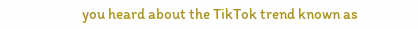you heard about the TikTok trend known as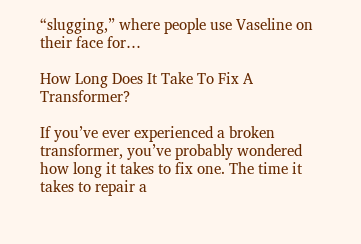“slugging,” where people use Vaseline on their face for…

How Long Does It Take To Fix A Transformer?

If you’ve ever experienced a broken transformer, you’ve probably wondered how long it takes to fix one. The time it takes to repair a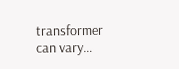transformer can vary…